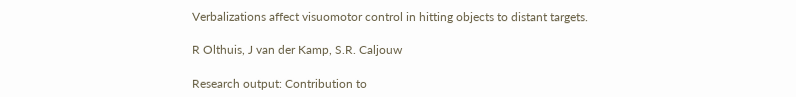Verbalizations affect visuomotor control in hitting objects to distant targets.

R Olthuis, J van der Kamp, S.R. Caljouw

Research output: Contribution to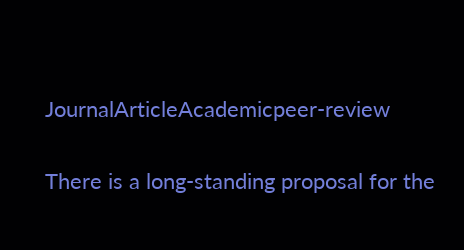JournalArticleAcademicpeer-review


There is a long-standing proposal for the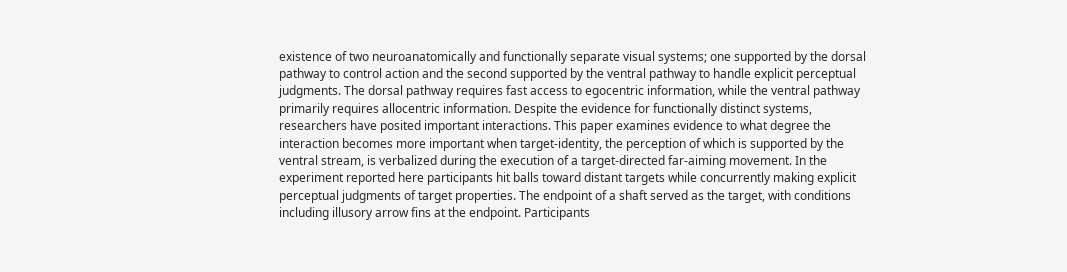existence of two neuroanatomically and functionally separate visual systems; one supported by the dorsal pathway to control action and the second supported by the ventral pathway to handle explicit perceptual judgments. The dorsal pathway requires fast access to egocentric information, while the ventral pathway primarily requires allocentric information. Despite the evidence for functionally distinct systems, researchers have posited important interactions. This paper examines evidence to what degree the interaction becomes more important when target-identity, the perception of which is supported by the ventral stream, is verbalized during the execution of a target-directed far-aiming movement. In the experiment reported here participants hit balls toward distant targets while concurrently making explicit perceptual judgments of target properties. The endpoint of a shaft served as the target, with conditions including illusory arrow fins at the endpoint. Participants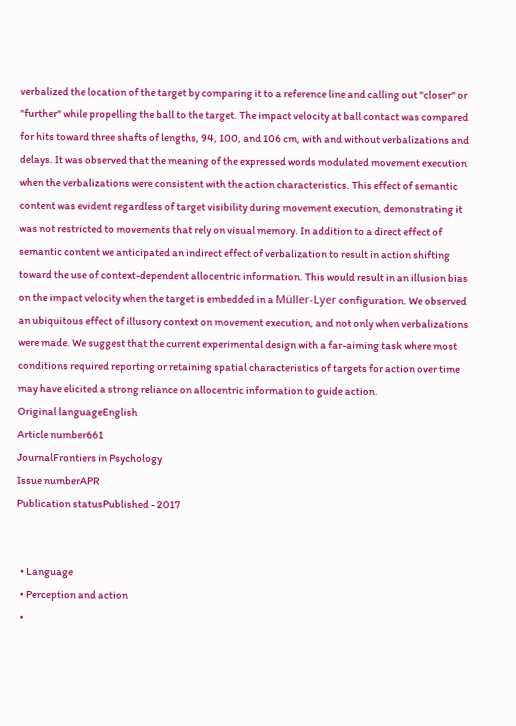verbalized the location of the target by comparing it to a reference line and calling out "closer" or "further" while propelling the ball to the target. The impact velocity at ball contact was compared for hits toward three shafts of lengths, 94, 100, and 106 cm, with and without verbalizations and delays. It was observed that the meaning of the expressed words modulated movement execution when the verbalizations were consistent with the action characteristics. This effect of semantic content was evident regardless of target visibility during movement execution, demonstrating it was not restricted to movements that rely on visual memory. In addition to a direct effect of semantic content we anticipated an indirect effect of verbalization to result in action shifting toward the use of context-dependent allocentric information. This would result in an illusion bias on the impact velocity when the target is embedded in a Müller-Lyer configuration. We observed an ubiquitous effect of illusory context on movement execution, and not only when verbalizations were made. We suggest that the current experimental design with a far-aiming task where most conditions required reporting or retaining spatial characteristics of targets for action over time may have elicited a strong reliance on allocentric information to guide action.
Original languageEnglish
Article number661
JournalFrontiers in Psychology
Issue numberAPR
Publication statusPublished - 2017


  • Language
  • Perception and action
  •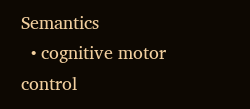Semantics
  • cognitive motor control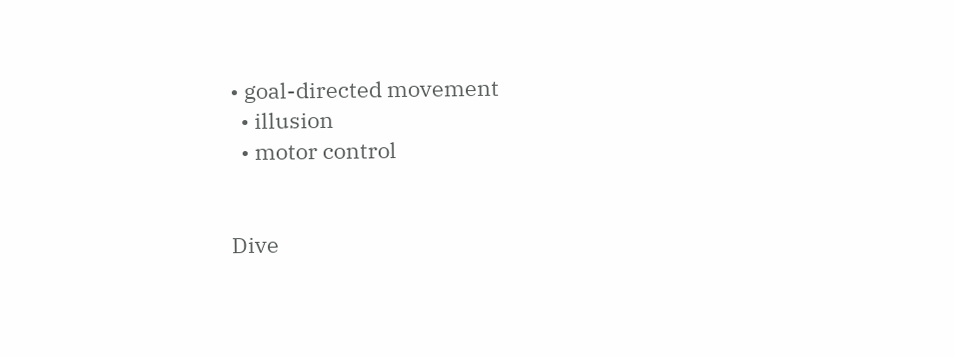• goal-directed movement
  • illusion
  • motor control


Dive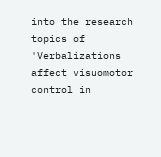into the research topics of 'Verbalizations affect visuomotor control in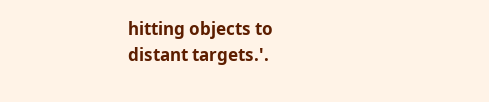hitting objects to distant targets.'.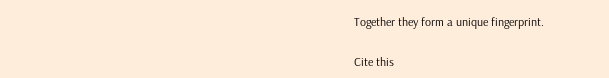Together they form a unique fingerprint.

Cite this